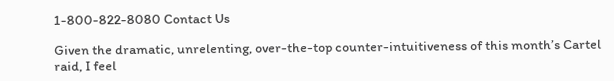1-800-822-8080 Contact Us

Given the dramatic, unrelenting, over-the-top counter-intuitiveness of this month’s Cartel raid, I feel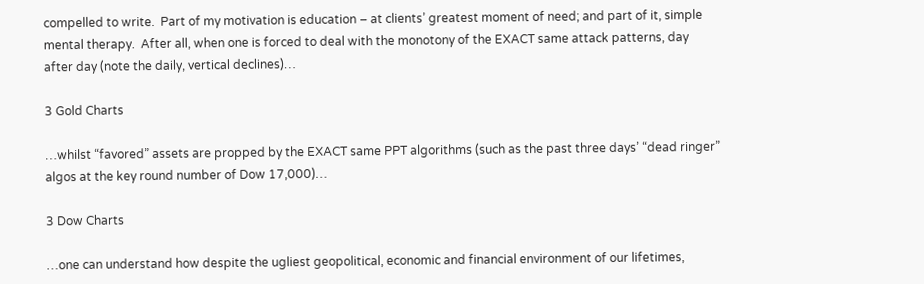compelled to write.  Part of my motivation is education – at clients’ greatest moment of need; and part of it, simple mental therapy.  After all, when one is forced to deal with the monotony of the EXACT same attack patterns, day after day (note the daily, vertical declines)…

3 Gold Charts

…whilst “favored” assets are propped by the EXACT same PPT algorithms (such as the past three days’ “dead ringer” algos at the key round number of Dow 17,000)…

3 Dow Charts

…one can understand how despite the ugliest geopolitical, economic and financial environment of our lifetimes,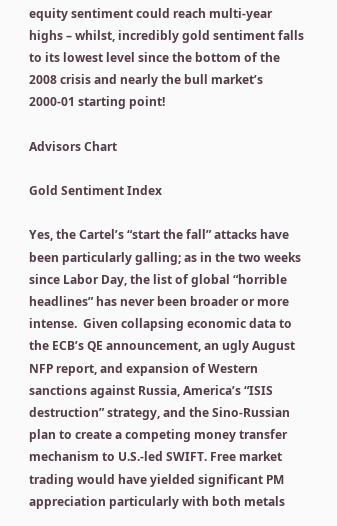equity sentiment could reach multi-year highs – whilst, incredibly gold sentiment falls to its lowest level since the bottom of the 2008 crisis and nearly the bull market’s 2000-01 starting point!

Advisors Chart

Gold Sentiment Index

Yes, the Cartel’s “start the fall” attacks have been particularly galling; as in the two weeks since Labor Day, the list of global “horrible headlines” has never been broader or more intense.  Given collapsing economic data to the ECB’s QE announcement, an ugly August NFP report, and expansion of Western sanctions against Russia, America’s “ISIS destruction” strategy, and the Sino-Russian plan to create a competing money transfer mechanism to U.S.-led SWIFT. Free market trading would have yielded significant PM appreciation particularly with both metals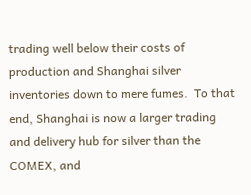trading well below their costs of production and Shanghai silver inventories down to mere fumes.  To that end, Shanghai is now a larger trading and delivery hub for silver than the COMEX, and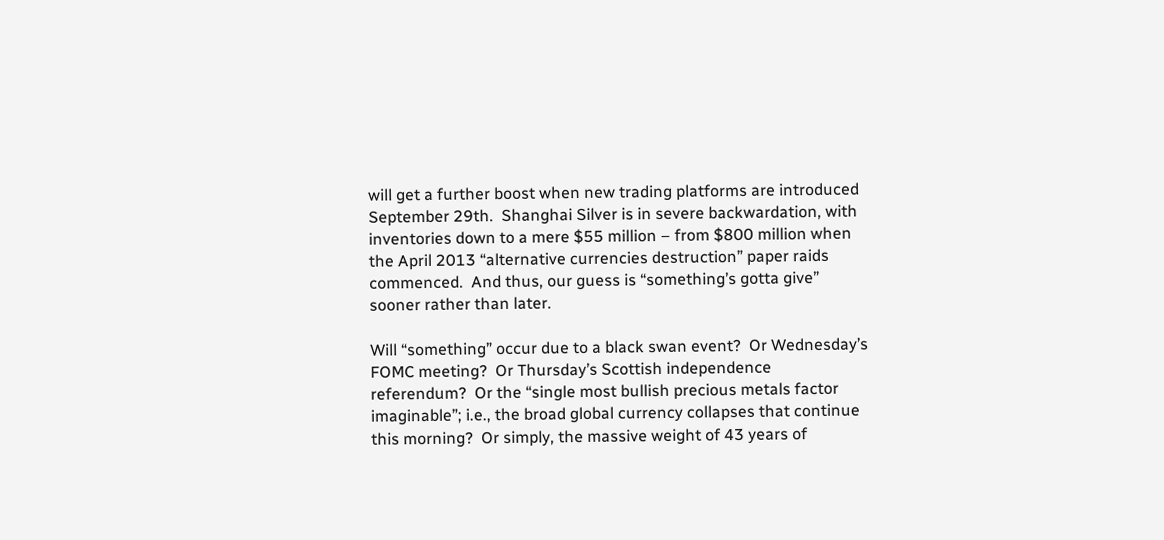will get a further boost when new trading platforms are introduced September 29th.  Shanghai Silver is in severe backwardation, with inventories down to a mere $55 million – from $800 million when the April 2013 “alternative currencies destruction” paper raids commenced.  And thus, our guess is “something’s gotta give” sooner rather than later.

Will “something” occur due to a black swan event?  Or Wednesday’s FOMC meeting?  Or Thursday’s Scottish independence referendum?  Or the “single most bullish precious metals factor imaginable”; i.e., the broad global currency collapses that continue this morning?  Or simply, the massive weight of 43 years of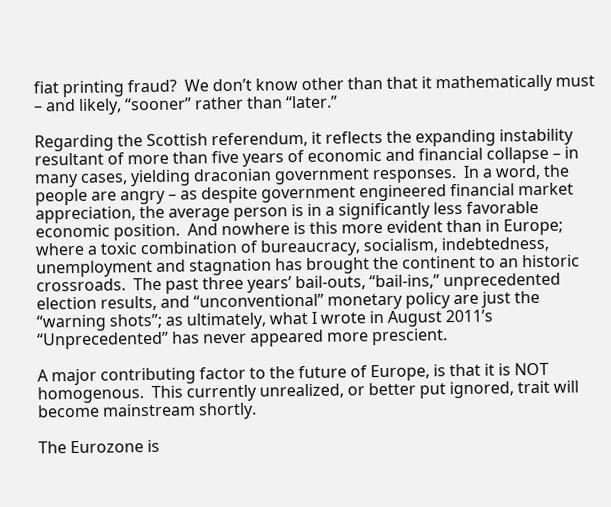fiat printing fraud?  We don’t know other than that it mathematically must – and likely, “sooner” rather than “later.”

Regarding the Scottish referendum, it reflects the expanding instability resultant of more than five years of economic and financial collapse – in many cases, yielding draconian government responses.  In a word, the people are angry – as despite government engineered financial market appreciation, the average person is in a significantly less favorable economic position.  And nowhere is this more evident than in Europe; where a toxic combination of bureaucracy, socialism, indebtedness, unemployment and stagnation has brought the continent to an historic crossroads.  The past three years’ bail-outs, “bail-ins,” unprecedented election results, and “unconventional” monetary policy are just the “warning shots”; as ultimately, what I wrote in August 2011’s “Unprecedented” has never appeared more prescient.

A major contributing factor to the future of Europe, is that it is NOT homogenous.  This currently unrealized, or better put ignored, trait will become mainstream shortly.

The Eurozone is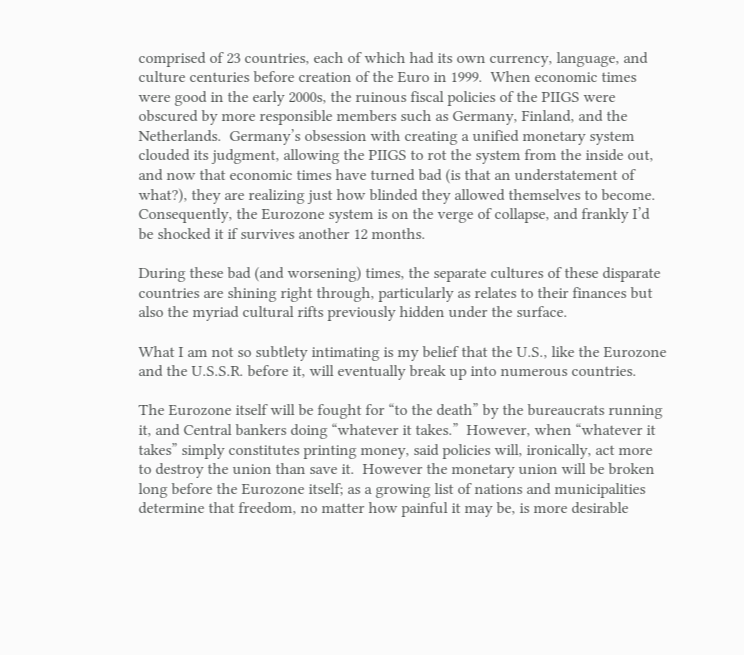comprised of 23 countries, each of which had its own currency, language, and culture centuries before creation of the Euro in 1999.  When economic times were good in the early 2000s, the ruinous fiscal policies of the PIIGS were obscured by more responsible members such as Germany, Finland, and the Netherlands.  Germany’s obsession with creating a unified monetary system clouded its judgment, allowing the PIIGS to rot the system from the inside out, and now that economic times have turned bad (is that an understatement of what?), they are realizing just how blinded they allowed themselves to become.  Consequently, the Eurozone system is on the verge of collapse, and frankly I’d be shocked it if survives another 12 months.

During these bad (and worsening) times, the separate cultures of these disparate countries are shining right through, particularly as relates to their finances but also the myriad cultural rifts previously hidden under the surface.

What I am not so subtlety intimating is my belief that the U.S., like the Eurozone and the U.S.S.R. before it, will eventually break up into numerous countries.

The Eurozone itself will be fought for “to the death” by the bureaucrats running it, and Central bankers doing “whatever it takes.”  However, when “whatever it takes” simply constitutes printing money, said policies will, ironically, act more to destroy the union than save it.  However the monetary union will be broken long before the Eurozone itself; as a growing list of nations and municipalities determine that freedom, no matter how painful it may be, is more desirable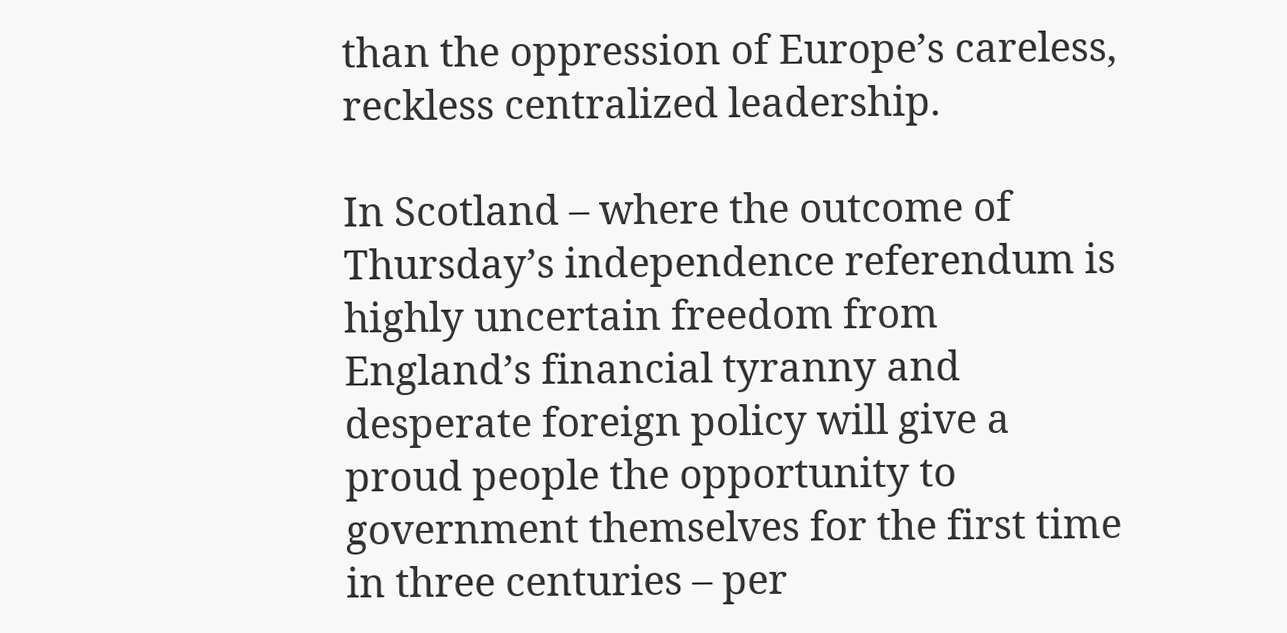than the oppression of Europe’s careless, reckless centralized leadership.

In Scotland – where the outcome of Thursday’s independence referendum is highly uncertain freedom from England’s financial tyranny and desperate foreign policy will give a proud people the opportunity to government themselves for the first time in three centuries – per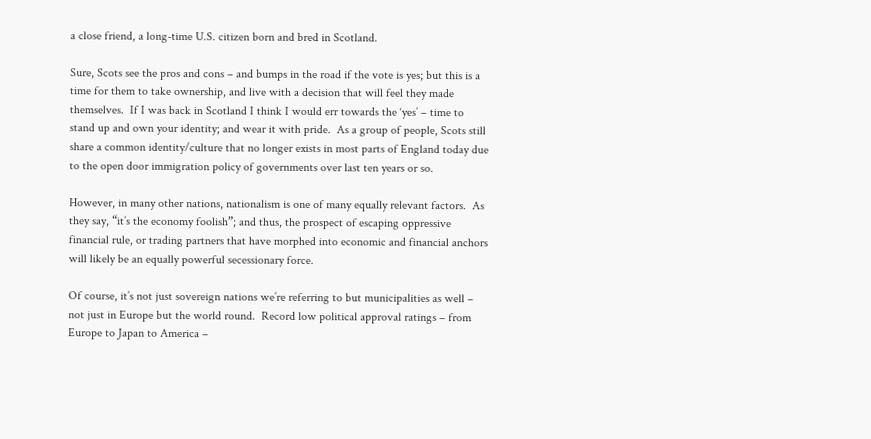a close friend, a long-time U.S. citizen born and bred in Scotland.

Sure, Scots see the pros and cons – and bumps in the road if the vote is yes; but this is a time for them to take ownership, and live with a decision that will feel they made themselves.  If I was back in Scotland I think I would err towards the ‘yes’ – time to stand up and own your identity; and wear it with pride.  As a group of people, Scots still share a common identity/culture that no longer exists in most parts of England today due to the open door immigration policy of governments over last ten years or so.

However, in many other nations, nationalism is one of many equally relevant factors.  As they say, “it’s the economy foolish”; and thus, the prospect of escaping oppressive financial rule, or trading partners that have morphed into economic and financial anchors will likely be an equally powerful secessionary force.

Of course, it’s not just sovereign nations we’re referring to but municipalities as well – not just in Europe but the world round.  Record low political approval ratings – from Europe to Japan to America –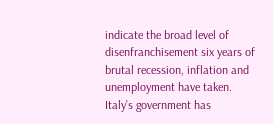indicate the broad level of disenfranchisement six years of brutal recession, inflation and unemployment have taken.  Italy’s government has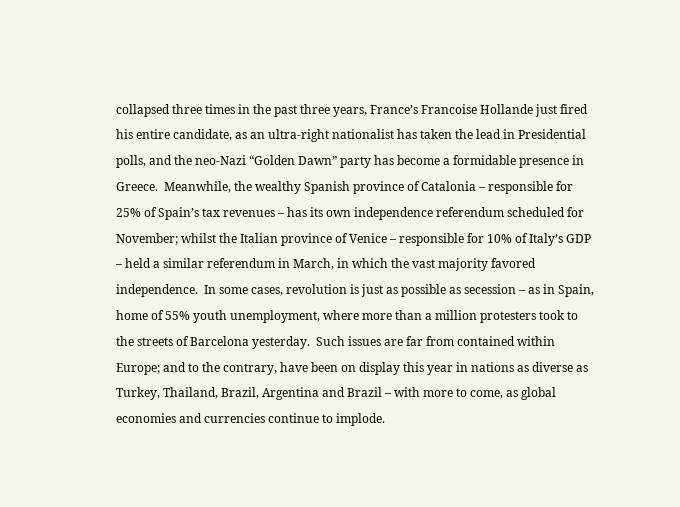collapsed three times in the past three years, France’s Francoise Hollande just fired his entire candidate, as an ultra-right nationalist has taken the lead in Presidential polls, and the neo-Nazi “Golden Dawn” party has become a formidable presence in Greece.  Meanwhile, the wealthy Spanish province of Catalonia – responsible for 25% of Spain’s tax revenues – has its own independence referendum scheduled for November; whilst the Italian province of Venice – responsible for 10% of Italy’s GDP – held a similar referendum in March, in which the vast majority favored independence.  In some cases, revolution is just as possible as secession – as in Spain, home of 55% youth unemployment, where more than a million protesters took to the streets of Barcelona yesterday.  Such issues are far from contained within Europe; and to the contrary, have been on display this year in nations as diverse as Turkey, Thailand, Brazil, Argentina and Brazil – with more to come, as global economies and currencies continue to implode.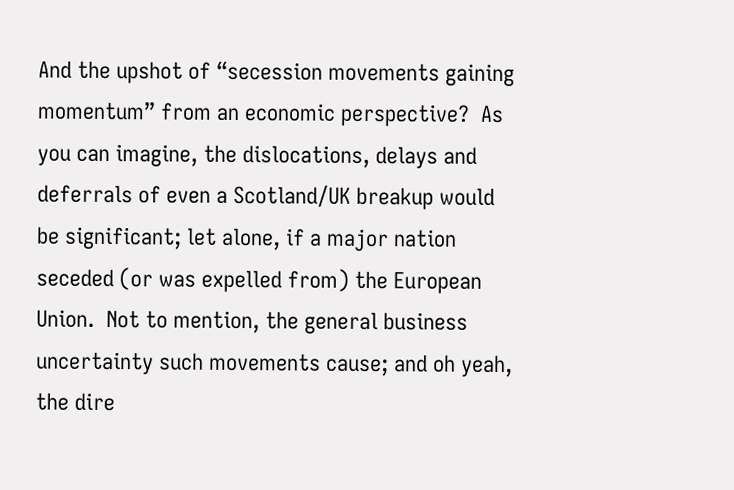And the upshot of “secession movements gaining momentum” from an economic perspective?  As you can imagine, the dislocations, delays and deferrals of even a Scotland/UK breakup would be significant; let alone, if a major nation seceded (or was expelled from) the European Union.  Not to mention, the general business uncertainty such movements cause; and oh yeah, the dire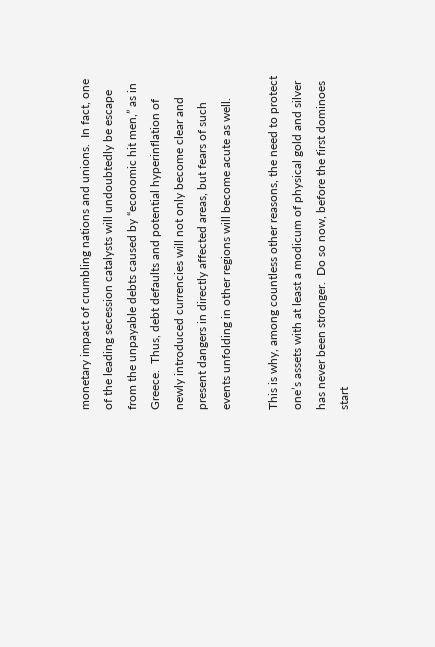monetary impact of crumbling nations and unions.  In fact, one of the leading secession catalysts will undoubtedly be escape from the unpayable debts caused by “economic hit men,” as in Greece.  Thus, debt defaults and potential hyperinflation of newly introduced currencies will not only become clear and present dangers in directly affected areas, but fears of such events unfolding in other regions will become acute as well.

This is why, among countless other reasons, the need to protect one’s assets with at least a modicum of physical gold and silver has never been stronger.  Do so now, before the first dominoes start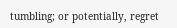tumbling; or potentially, regret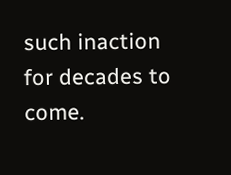such inaction for decades to come.